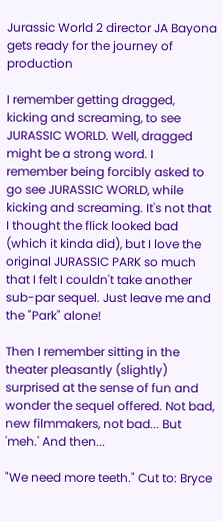Jurassic World 2 director JA Bayona gets ready for the journey of production

I remember getting dragged, kicking and screaming, to see JURASSIC WORLD. Well, dragged might be a strong word. I remember being forcibly asked to go see JURASSIC WORLD, while kicking and screaming. It's not that I thought the flick looked bad (which it kinda did), but I love the original JURASSIC PARK so much that I felt I couldn't take another sub-par sequel. Just leave me and the "Park" alone!

Then I remember sitting in the theater pleasantly (slightly) surprised at the sense of fun and wonder the sequel offered. Not bad, new filmmakers, not bad... But 'meh.' And then...

"We need more teeth." Cut to: Bryce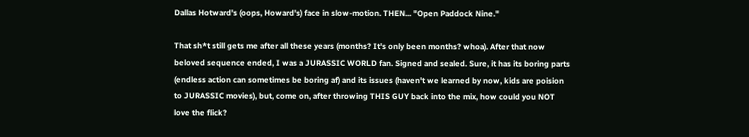Dallas Hotward's (oops, Howard's) face in slow-motion. THEN... "Open Paddock Nine."

That sh*t still gets me after all these years (months? It's only been months? whoa). After that now beloved sequence ended, I was a JURASSIC WORLD fan. Signed and sealed. Sure, it has its boring parts (endless action can sometimes be boring af) and its issues (haven't we learned by now, kids are poision to JURASSIC movies), but, come on, after throwing THIS GUY back into the mix, how could you NOT love the flick?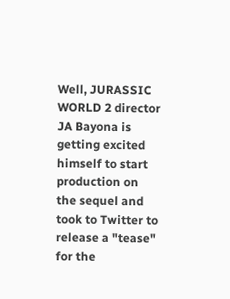Well, JURASSIC WORLD 2 director JA Bayona is getting excited himself to start production on the sequel and took to Twitter to release a "tease" for the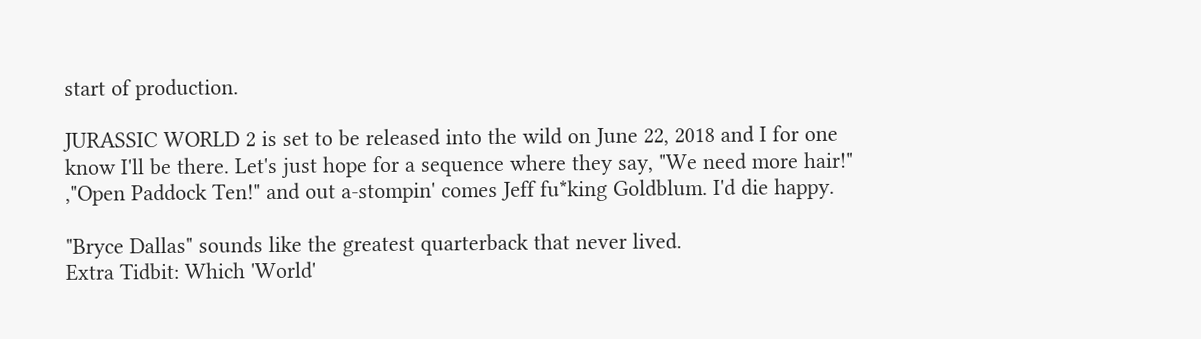start of production.

JURASSIC WORLD 2 is set to be released into the wild on June 22, 2018 and I for one know I'll be there. Let's just hope for a sequence where they say, "We need more hair!" ,"Open Paddock Ten!" and out a-stompin' comes Jeff fu*king Goldblum. I'd die happy.

"Bryce Dallas" sounds like the greatest quarterback that never lived.
Extra Tidbit: Which 'World'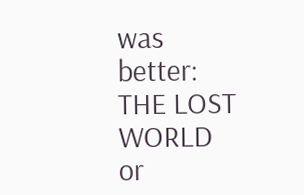was better: THE LOST WORLD or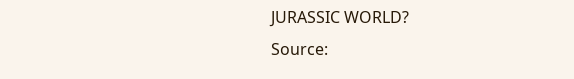JURASSIC WORLD?
Source: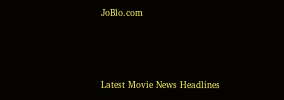JoBlo.com



Latest Movie News Headlines